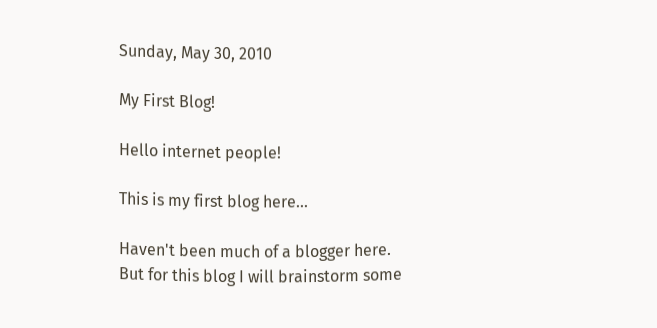Sunday, May 30, 2010

My First Blog!

Hello internet people!

This is my first blog here...

Haven't been much of a blogger here. But for this blog I will brainstorm some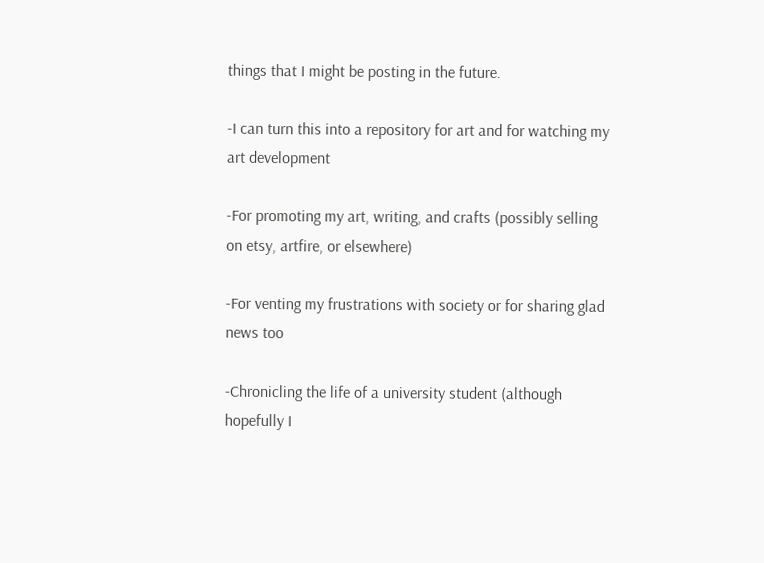things that I might be posting in the future.

-I can turn this into a repository for art and for watching my art development

-For promoting my art, writing, and crafts (possibly selling on etsy, artfire, or elsewhere)

-For venting my frustrations with society or for sharing glad news too

-Chronicling the life of a university student (although hopefully I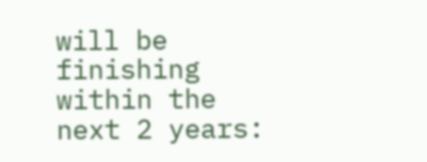will be finishing within the next 2 years: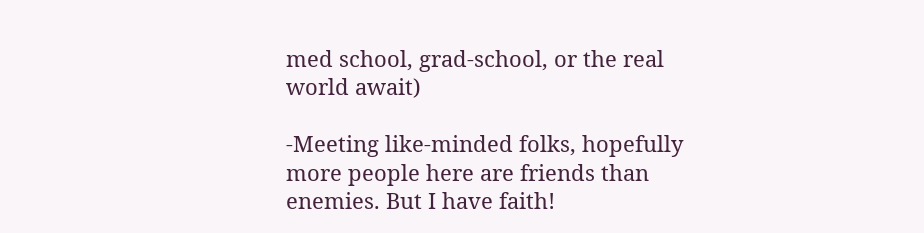med school, grad-school, or the real world await)

-Meeting like-minded folks, hopefully more people here are friends than enemies. But I have faith!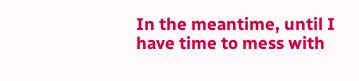In the meantime, until I have time to mess with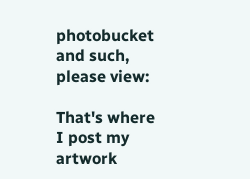photobucket and such, please view:

That's where I post my artwork